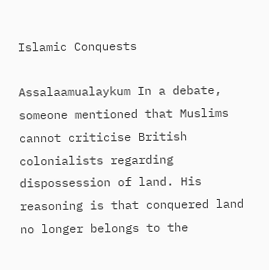Islamic Conquests

Assalaamualaykum In a debate, someone mentioned that Muslims cannot criticise British colonialists regarding dispossession of land. His reasoning is that conquered land no longer belongs to the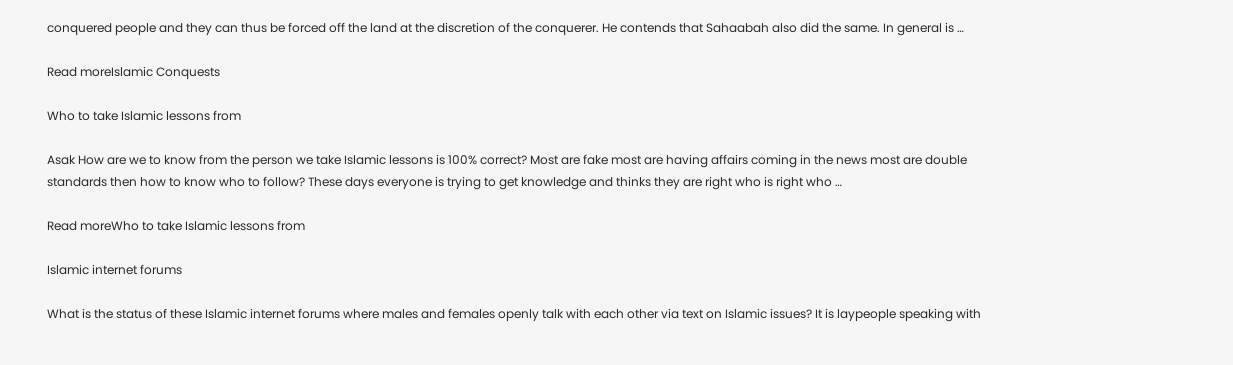conquered people and they can thus be forced off the land at the discretion of the conquerer. He contends that Sahaabah also did the same. In general is …

Read moreIslamic Conquests

Who to take Islamic lessons from

Asak How are we to know from the person we take Islamic lessons is 100% correct? Most are fake most are having affairs coming in the news most are double standards then how to know who to follow? These days everyone is trying to get knowledge and thinks they are right who is right who …

Read moreWho to take Islamic lessons from

Islamic internet forums

What is the status of these Islamic internet forums where males and females openly talk with each other via text on Islamic issues? It is laypeople speaking with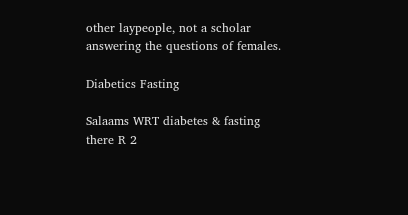other laypeople, not a scholar answering the questions of females.

Diabetics Fasting

Salaams WRT diabetes & fasting there R 2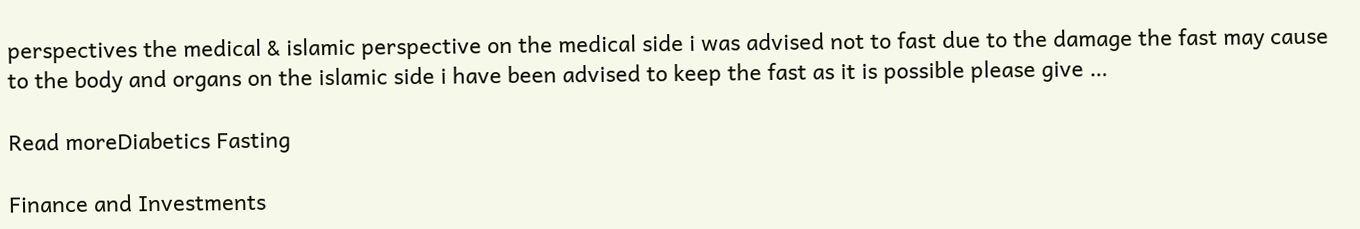perspectives the medical & islamic perspective on the medical side i was advised not to fast due to the damage the fast may cause to the body and organs on the islamic side i have been advised to keep the fast as it is possible please give …

Read moreDiabetics Fasting

Finance and Investments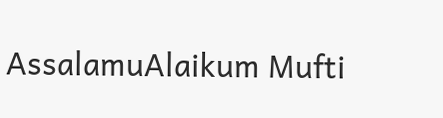AssalamuAlaikum Mufti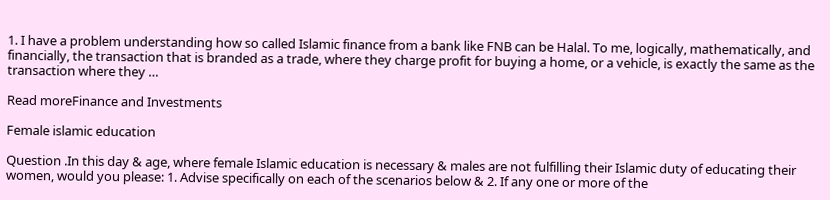1. I have a problem understanding how so called Islamic finance from a bank like FNB can be Halal. To me, logically, mathematically, and financially, the transaction that is branded as a trade, where they charge profit for buying a home, or a vehicle, is exactly the same as the transaction where they …

Read moreFinance and Investments

Female islamic education

Question .In this day & age, where female Islamic education is necessary & males are not fulfilling their Islamic duty of educating their women, would you please: 1. Advise specifically on each of the scenarios below & 2. If any one or more of the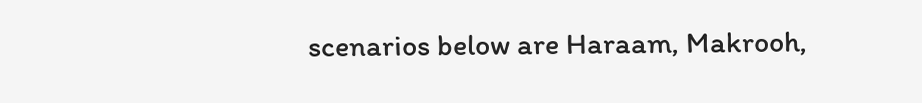scenarios below are Haraam, Makrooh,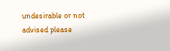undesirable or not advised please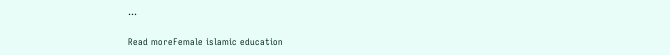…

Read moreFemale islamic education